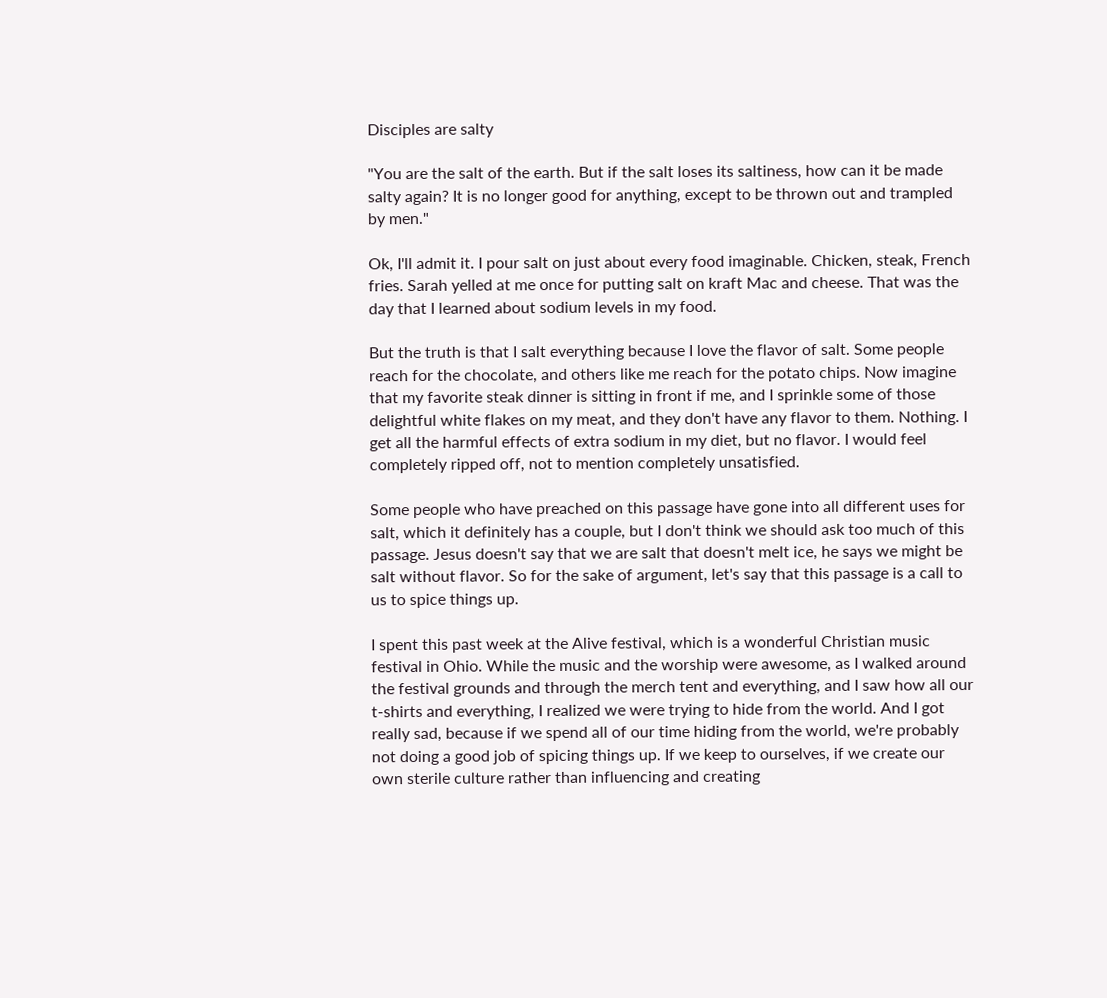Disciples are salty

"You are the salt of the earth. But if the salt loses its saltiness, how can it be made salty again? It is no longer good for anything, except to be thrown out and trampled by men."

Ok, I'll admit it. I pour salt on just about every food imaginable. Chicken, steak, French fries. Sarah yelled at me once for putting salt on kraft Mac and cheese. That was the day that I learned about sodium levels in my food.

But the truth is that I salt everything because I love the flavor of salt. Some people reach for the chocolate, and others like me reach for the potato chips. Now imagine that my favorite steak dinner is sitting in front if me, and I sprinkle some of those delightful white flakes on my meat, and they don't have any flavor to them. Nothing. I get all the harmful effects of extra sodium in my diet, but no flavor. I would feel completely ripped off, not to mention completely unsatisfied.

Some people who have preached on this passage have gone into all different uses for salt, which it definitely has a couple, but I don't think we should ask too much of this passage. Jesus doesn't say that we are salt that doesn't melt ice, he says we might be salt without flavor. So for the sake of argument, let's say that this passage is a call to us to spice things up.

I spent this past week at the Alive festival, which is a wonderful Christian music festival in Ohio. While the music and the worship were awesome, as I walked around the festival grounds and through the merch tent and everything, and I saw how all our t-shirts and everything, I realized we were trying to hide from the world. And I got really sad, because if we spend all of our time hiding from the world, we're probably not doing a good job of spicing things up. If we keep to ourselves, if we create our own sterile culture rather than influencing and creating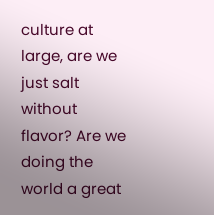culture at large, are we just salt without flavor? Are we doing the world a great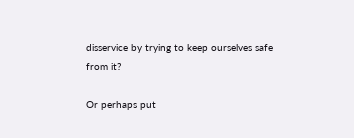disservice by trying to keep ourselves safe from it?

Or perhaps put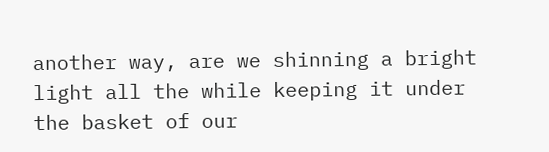another way, are we shinning a bright light all the while keeping it under the basket of our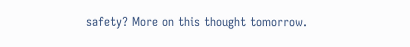safety? More on this thought tomorrow.